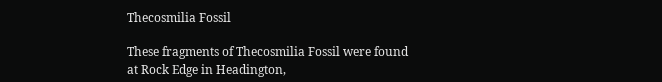Thecosmilia Fossil

These fragments of Thecosmilia Fossil were found at Rock Edge in Headington,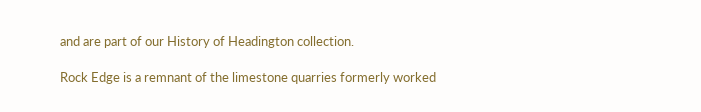and are part of our History of Headington collection.

Rock Edge is a remnant of the limestone quarries formerly worked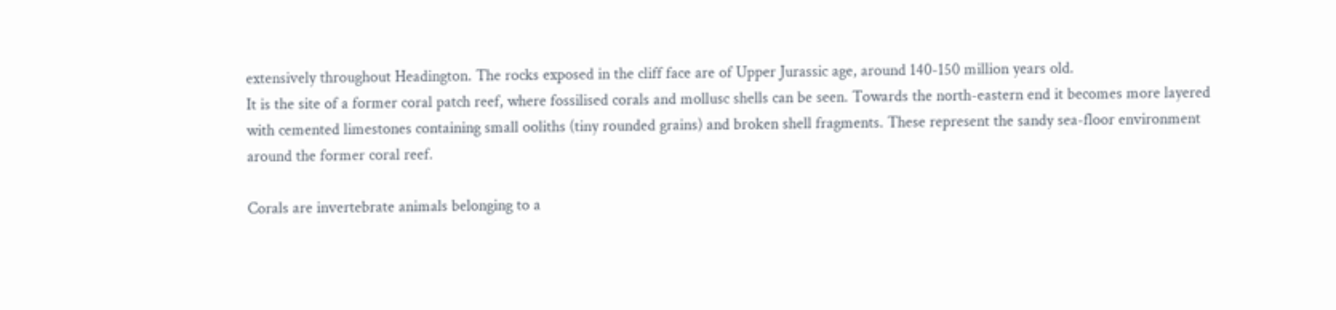extensively throughout Headington. The rocks exposed in the cliff face are of Upper Jurassic age, around 140-150 million years old.
It is the site of a former coral patch reef, where fossilised corals and mollusc shells can be seen. Towards the north-eastern end it becomes more layered with cemented limestones containing small ooliths (tiny rounded grains) and broken shell fragments. These represent the sandy sea-floor environment around the former coral reef.

Corals are invertebrate animals belonging to a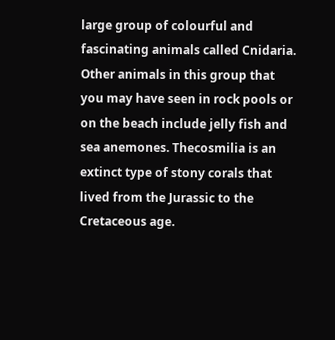large group of colourful and fascinating animals called Cnidaria. Other animals in this group that you may have seen in rock pools or on the beach include jelly fish and sea anemones. Thecosmilia is an extinct type of stony corals that lived from the Jurassic to the Cretaceous age.